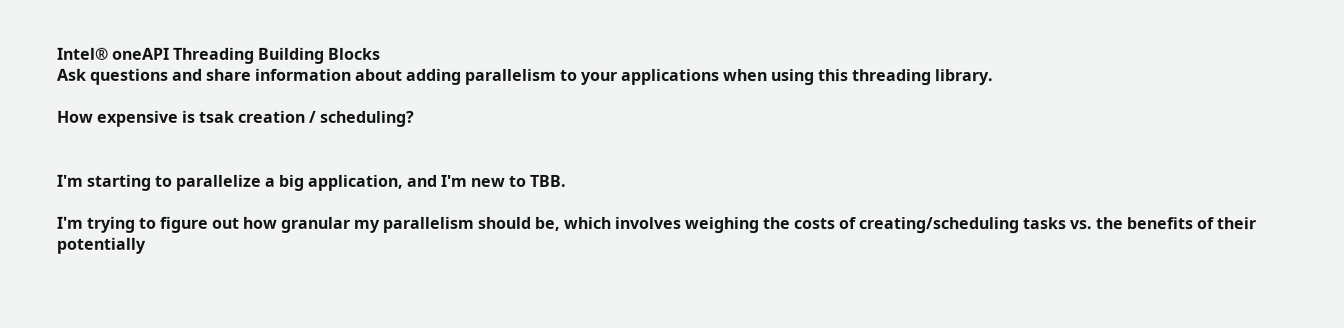Intel® oneAPI Threading Building Blocks
Ask questions and share information about adding parallelism to your applications when using this threading library.

How expensive is tsak creation / scheduling?


I'm starting to parallelize a big application, and I'm new to TBB.

I'm trying to figure out how granular my parallelism should be, which involves weighing the costs of creating/scheduling tasks vs. the benefits of their potentially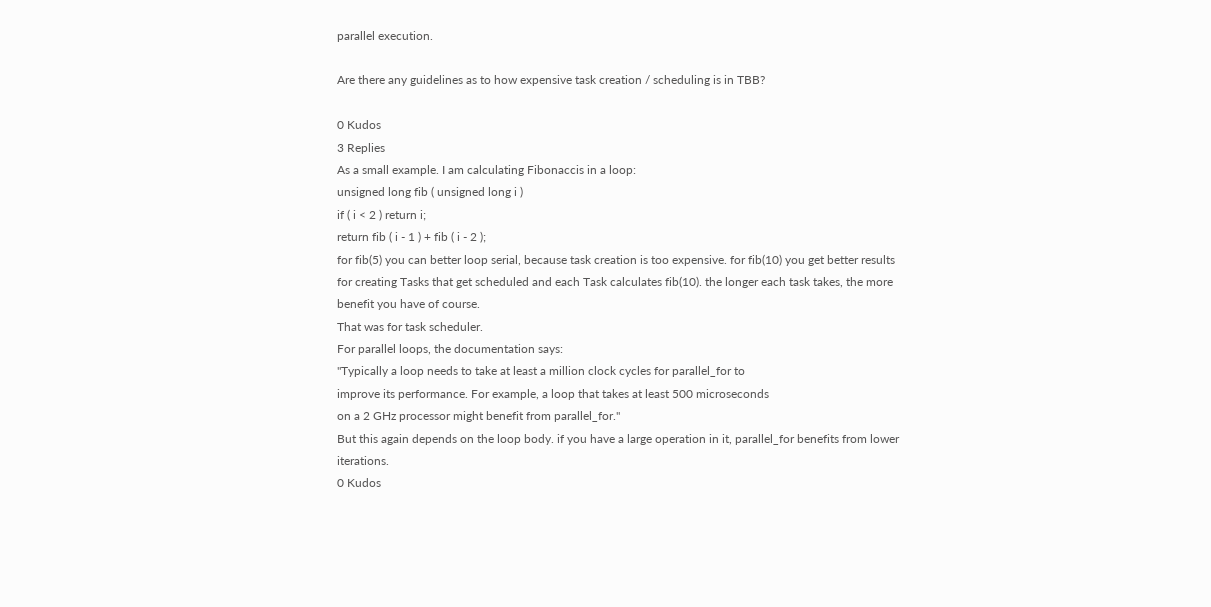parallel execution.

Are there any guidelines as to how expensive task creation / scheduling is in TBB?

0 Kudos
3 Replies
As a small example. I am calculating Fibonaccis in a loop:
unsigned long fib ( unsigned long i )
if ( i < 2 ) return i;
return fib ( i - 1 ) + fib ( i - 2 );
for fib(5) you can better loop serial, because task creation is too expensive. for fib(10) you get better results for creating Tasks that get scheduled and each Task calculates fib(10). the longer each task takes, the more benefit you have of course.
That was for task scheduler.
For parallel loops, the documentation says:
"Typically a loop needs to take at least a million clock cycles for parallel_for to
improve its performance. For example, a loop that takes at least 500 microseconds
on a 2 GHz processor might benefit from parallel_for."
But this again depends on the loop body. if you have a large operation in it, parallel_for benefits from lower iterations.
0 Kudos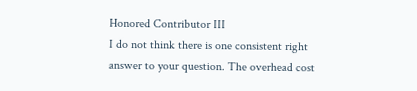Honored Contributor III
I do not think there is one consistent right answer to your question. The overhead cost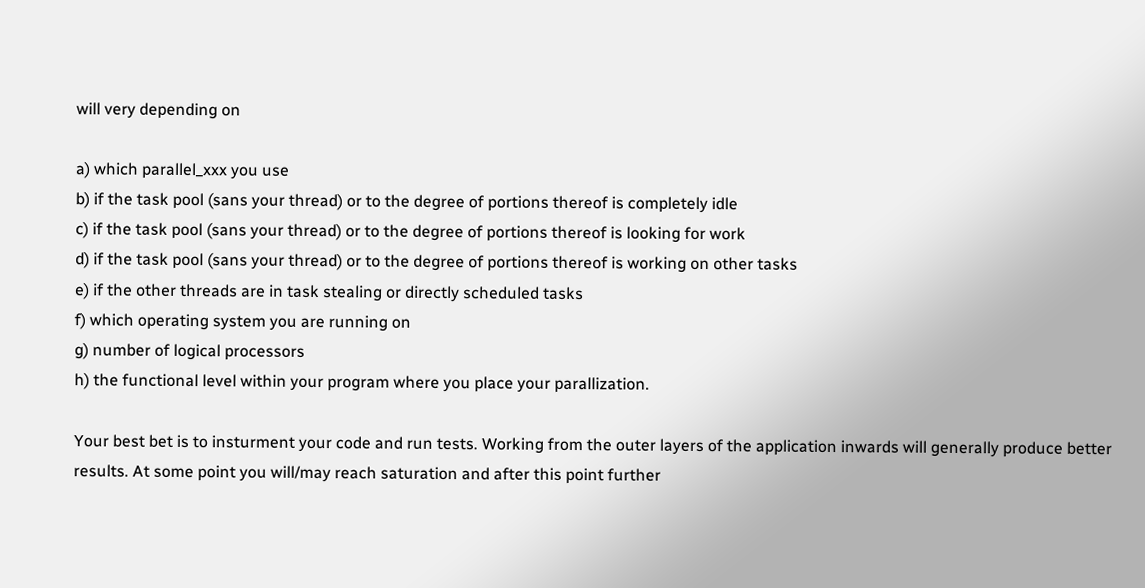will very depending on

a) which parallel_xxx you use
b) if the task pool (sans your thread) or to the degree of portions thereof is completely idle
c) if the task pool (sans your thread) or to the degree of portions thereof is looking for work
d) if the task pool (sans your thread) or to the degree of portions thereof is working on other tasks
e) if the other threads are in task stealing or directly scheduled tasks
f) which operating system you are running on
g) number of logical processors
h) the functional level within your program where you place your parallization.

Your best bet is to insturment your code and run tests. Working from the outer layers of the application inwards will generally produce better results. At some point you will/may reach saturation and after this point further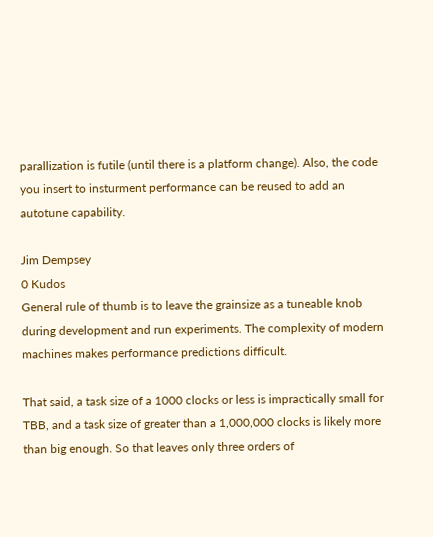parallization is futile (until there is a platform change). Also, the code you insert to insturment performance can be reused to add an autotune capability.

Jim Dempsey
0 Kudos
General rule of thumb is to leave the grainsize as a tuneable knob during development and run experiments. The complexity of modern machines makes performance predictions difficult.

That said, a task size of a 1000 clocks or less is impractically small for TBB, and a task size of greater than a 1,000,000 clocks is likely more than big enough. So that leaves only three orders of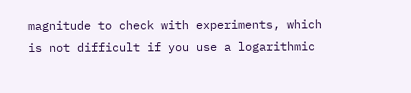magnitude to check with experiments, which is not difficult if you use a logarithmic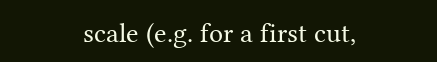scale (e.g. for a first cut,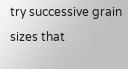try successive grain sizes that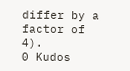differ by a factor of 4).
0 Kudos